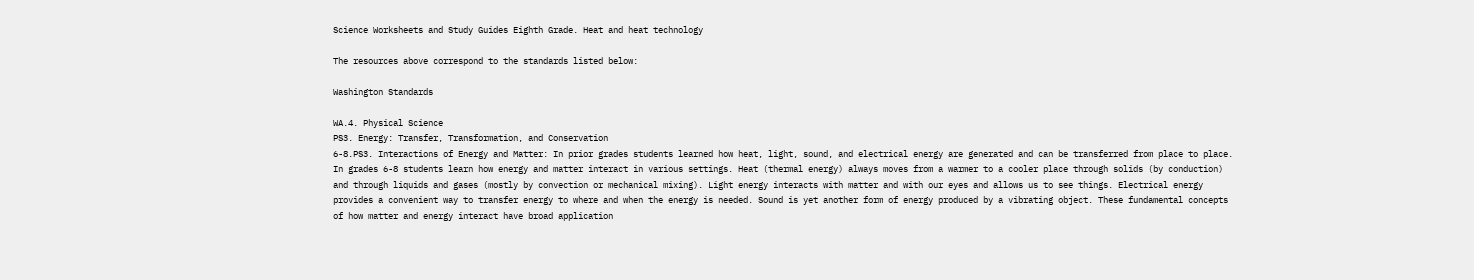Science Worksheets and Study Guides Eighth Grade. Heat and heat technology

The resources above correspond to the standards listed below:

Washington Standards

WA.4. Physical Science
PS3. Energy: Transfer, Transformation, and Conservation
6-8.PS3. Interactions of Energy and Matter: In prior grades students learned how heat, light, sound, and electrical energy are generated and can be transferred from place to place. In grades 6-8 students learn how energy and matter interact in various settings. Heat (thermal energy) always moves from a warmer to a cooler place through solids (by conduction) and through liquids and gases (mostly by convection or mechanical mixing). Light energy interacts with matter and with our eyes and allows us to see things. Electrical energy provides a convenient way to transfer energy to where and when the energy is needed. Sound is yet another form of energy produced by a vibrating object. These fundamental concepts of how matter and energy interact have broad application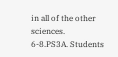in all of the other sciences.
6-8.PS3A. Students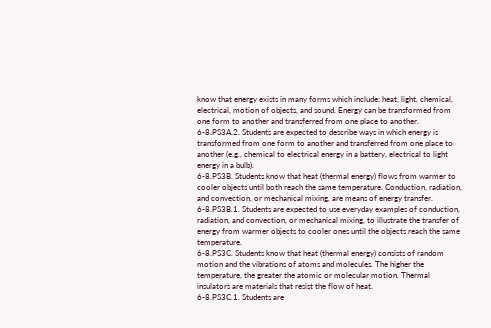know that energy exists in many forms which include: heat, light, chemical, electrical, motion of objects, and sound. Energy can be transformed from one form to another and transferred from one place to another.
6-8.PS3A.2. Students are expected to describe ways in which energy is transformed from one form to another and transferred from one place to another (e.g., chemical to electrical energy in a battery, electrical to light energy in a bulb).
6-8.PS3B. Students know that heat (thermal energy) flows from warmer to cooler objects until both reach the same temperature. Conduction, radiation, and convection, or mechanical mixing, are means of energy transfer.
6-8.PS3B.1. Students are expected to use everyday examples of conduction, radiation, and convection, or mechanical mixing, to illustrate the transfer of energy from warmer objects to cooler ones until the objects reach the same temperature.
6-8.PS3C. Students know that heat (thermal energy) consists of random motion and the vibrations of atoms and molecules. The higher the temperature, the greater the atomic or molecular motion. Thermal insulators are materials that resist the flow of heat.
6-8.PS3C.1. Students are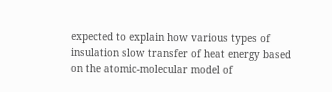expected to explain how various types of insulation slow transfer of heat energy based on the atomic-molecular model of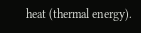heat (thermal energy).